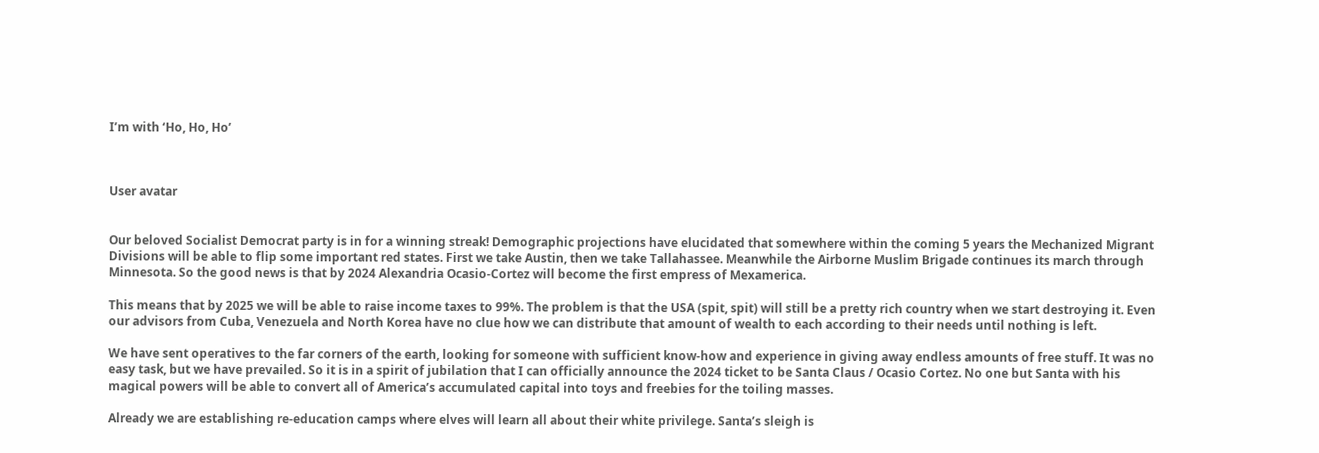I’m with ‘Ho, Ho, Ho’



User avatar


Our beloved Socialist Democrat party is in for a winning streak! Demographic projections have elucidated that somewhere within the coming 5 years the Mechanized Migrant Divisions will be able to flip some important red states. First we take Austin, then we take Tallahassee. Meanwhile the Airborne Muslim Brigade continues its march through Minnesota. So the good news is that by 2024 Alexandria Ocasio-Cortez will become the first empress of Mexamerica.

This means that by 2025 we will be able to raise income taxes to 99%. The problem is that the USA (spit, spit) will still be a pretty rich country when we start destroying it. Even our advisors from Cuba, Venezuela and North Korea have no clue how we can distribute that amount of wealth to each according to their needs until nothing is left.

We have sent operatives to the far corners of the earth, looking for someone with sufficient know-how and experience in giving away endless amounts of free stuff. It was no easy task, but we have prevailed. So it is in a spirit of jubilation that I can officially announce the 2024 ticket to be Santa Claus / Ocasio Cortez. No one but Santa with his magical powers will be able to convert all of America’s accumulated capital into toys and freebies for the toiling masses.

Already we are establishing re-education camps where elves will learn all about their white privilege. Santa’s sleigh is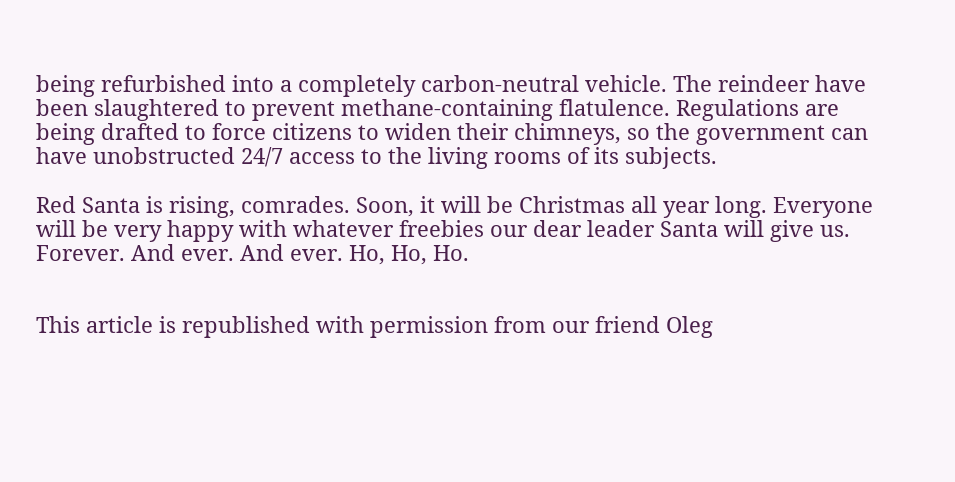being refurbished into a completely carbon-neutral vehicle. The reindeer have been slaughtered to prevent methane-containing flatulence. Regulations are being drafted to force citizens to widen their chimneys, so the government can have unobstructed 24/7 access to the living rooms of its subjects.

Red Santa is rising, comrades. Soon, it will be Christmas all year long. Everyone will be very happy with whatever freebies our dear leader Santa will give us. Forever. And ever. And ever. Ho, Ho, Ho.


This article is republished with permission from our friend Oleg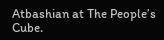Atbashian at The People’s Cube.